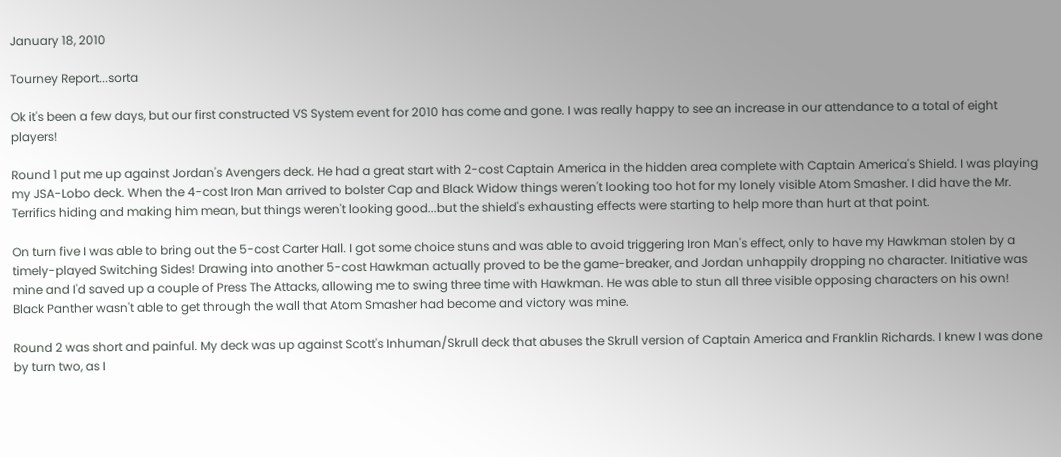January 18, 2010

Tourney Report...sorta

Ok it's been a few days, but our first constructed VS System event for 2010 has come and gone. I was really happy to see an increase in our attendance to a total of eight players!

Round 1 put me up against Jordan's Avengers deck. He had a great start with 2-cost Captain America in the hidden area complete with Captain America's Shield. I was playing my JSA-Lobo deck. When the 4-cost Iron Man arrived to bolster Cap and Black Widow things weren't looking too hot for my lonely visible Atom Smasher. I did have the Mr. Terrifics hiding and making him mean, but things weren't looking good...but the shield's exhausting effects were starting to help more than hurt at that point.

On turn five I was able to bring out the 5-cost Carter Hall. I got some choice stuns and was able to avoid triggering Iron Man's effect, only to have my Hawkman stolen by a timely-played Switching Sides! Drawing into another 5-cost Hawkman actually proved to be the game-breaker, and Jordan unhappily dropping no character. Initiative was mine and I'd saved up a couple of Press The Attacks, allowing me to swing three time with Hawkman. He was able to stun all three visible opposing characters on his own! Black Panther wasn't able to get through the wall that Atom Smasher had become and victory was mine.

Round 2 was short and painful. My deck was up against Scott's Inhuman/Skrull deck that abuses the Skrull version of Captain America and Franklin Richards. I knew I was done by turn two, as I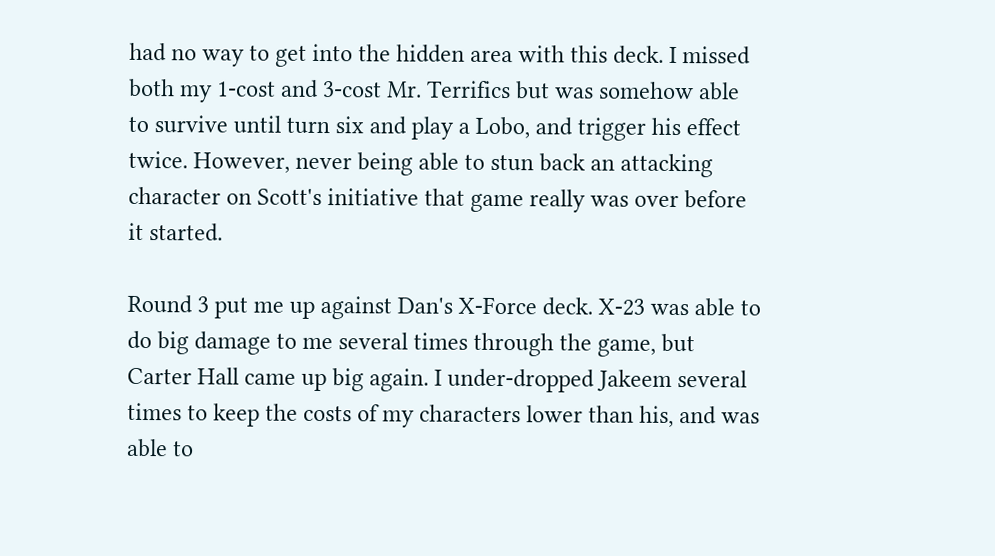had no way to get into the hidden area with this deck. I missed both my 1-cost and 3-cost Mr. Terrifics but was somehow able to survive until turn six and play a Lobo, and trigger his effect twice. However, never being able to stun back an attacking character on Scott's initiative that game really was over before it started.

Round 3 put me up against Dan's X-Force deck. X-23 was able to do big damage to me several times through the game, but Carter Hall came up big again. I under-dropped Jakeem several times to keep the costs of my characters lower than his, and was able to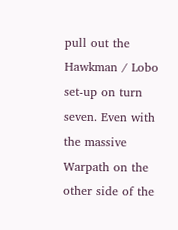pull out the Hawkman / Lobo set-up on turn seven. Even with the massive Warpath on the other side of the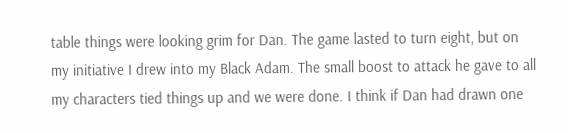table things were looking grim for Dan. The game lasted to turn eight, but on my initiative I drew into my Black Adam. The small boost to attack he gave to all my characters tied things up and we were done. I think if Dan had drawn one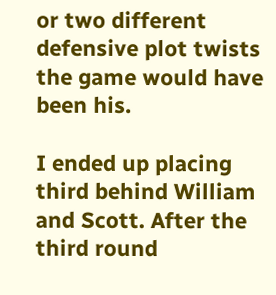or two different defensive plot twists the game would have been his.

I ended up placing third behind William and Scott. After the third round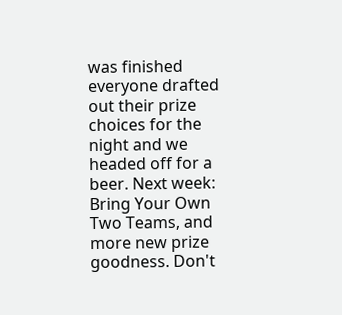was finished everyone drafted out their prize choices for the night and we headed off for a beer. Next week: Bring Your Own Two Teams, and more new prize goodness. Don't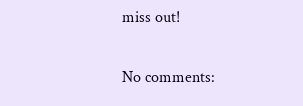miss out!

No comments: